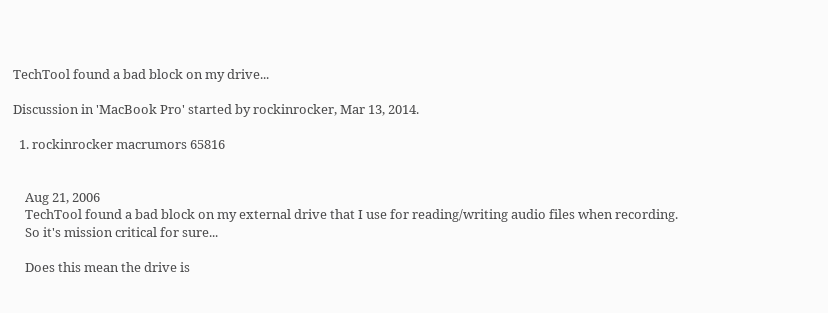TechTool found a bad block on my drive...

Discussion in 'MacBook Pro' started by rockinrocker, Mar 13, 2014.

  1. rockinrocker macrumors 65816


    Aug 21, 2006
    TechTool found a bad block on my external drive that I use for reading/writing audio files when recording.
    So it's mission critical for sure...

    Does this mean the drive is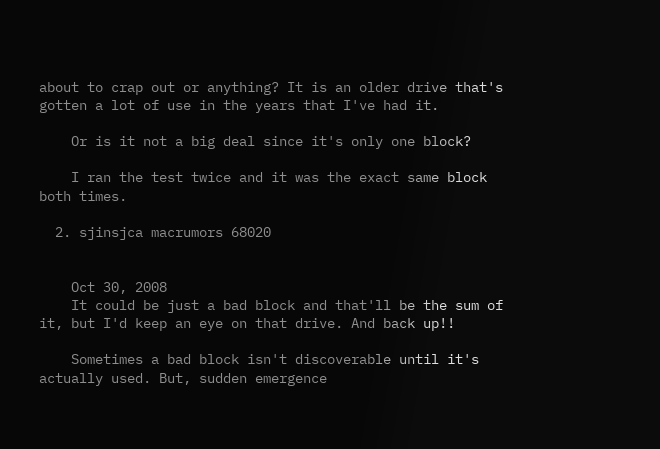about to crap out or anything? It is an older drive that's gotten a lot of use in the years that I've had it.

    Or is it not a big deal since it's only one block?

    I ran the test twice and it was the exact same block both times.

  2. sjinsjca macrumors 68020


    Oct 30, 2008
    It could be just a bad block and that'll be the sum of it, but I'd keep an eye on that drive. And back up!!

    Sometimes a bad block isn't discoverable until it's actually used. But, sudden emergence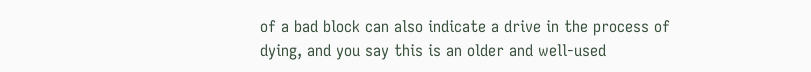of a bad block can also indicate a drive in the process of dying, and you say this is an older and well-used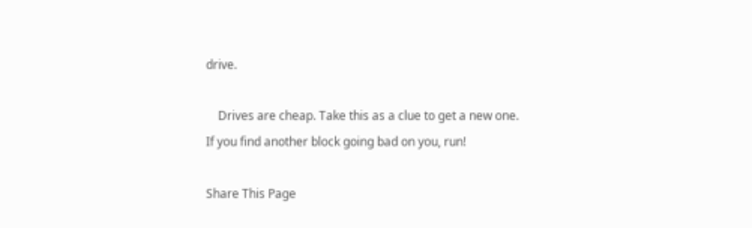drive.

    Drives are cheap. Take this as a clue to get a new one. If you find another block going bad on you, run!

Share This Page